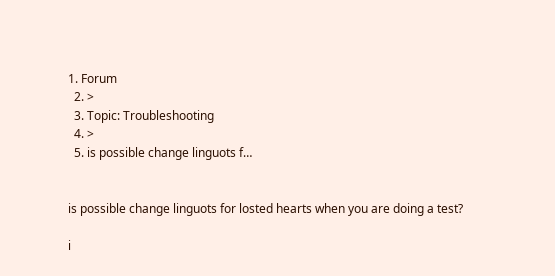1. Forum
  2. >
  3. Topic: Troubleshooting
  4. >
  5. is possible change linguots f…


is possible change linguots for losted hearts when you are doing a test?

i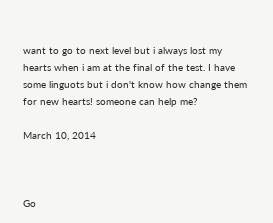want to go to next level but i always lost my hearts when i am at the final of the test. I have some linguots but i don't know how change them for new hearts! someone can help me?

March 10, 2014



Go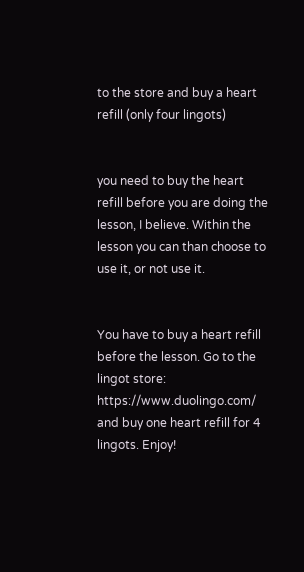to the store and buy a heart refill (only four lingots)


you need to buy the heart refill before you are doing the lesson, I believe. Within the lesson you can than choose to use it, or not use it.


You have to buy a heart refill before the lesson. Go to the lingot store: https://www.duolingo.com/ and buy one heart refill for 4 lingots. Enjoy!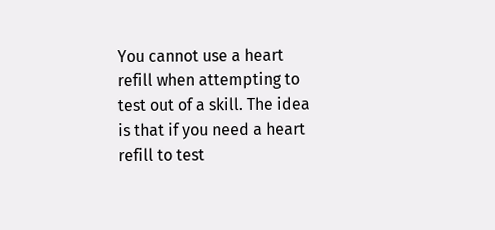You cannot use a heart refill when attempting to test out of a skill. The idea is that if you need a heart refill to test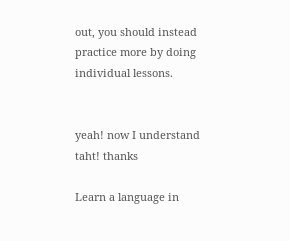out, you should instead practice more by doing individual lessons.


yeah! now I understand taht! thanks

Learn a language in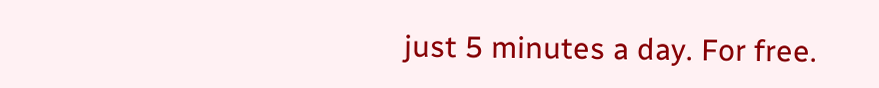just 5 minutes a day. For free.